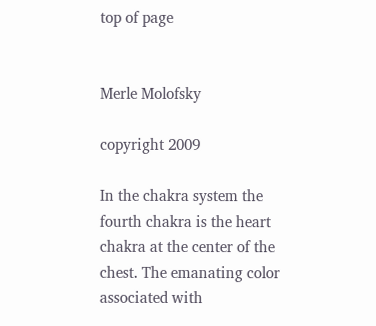top of page


Merle Molofsky

copyright 2009

In the chakra system the fourth chakra is the heart chakra at the center of the chest. The emanating color associated with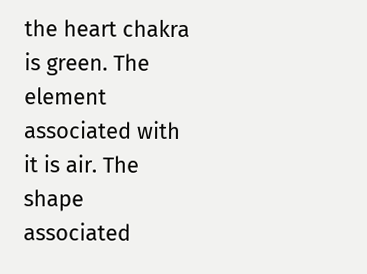the heart chakra is green. The element associated with it is air. The shape associated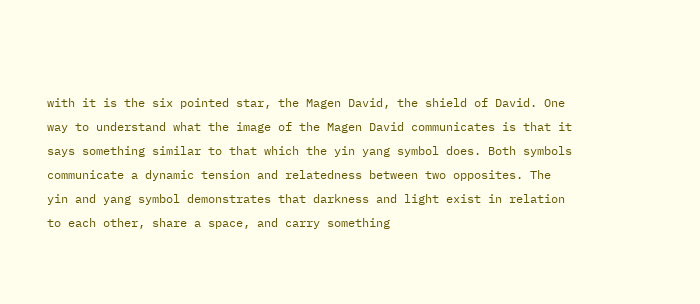with it is the six pointed star, the Magen David, the shield of David. One way to understand what the image of the Magen David communicates is that it says something similar to that which the yin yang symbol does. Both symbols communicate a dynamic tension and relatedness between two opposites. The yin and yang symbol demonstrates that darkness and light exist in relation to each other, share a space, and carry something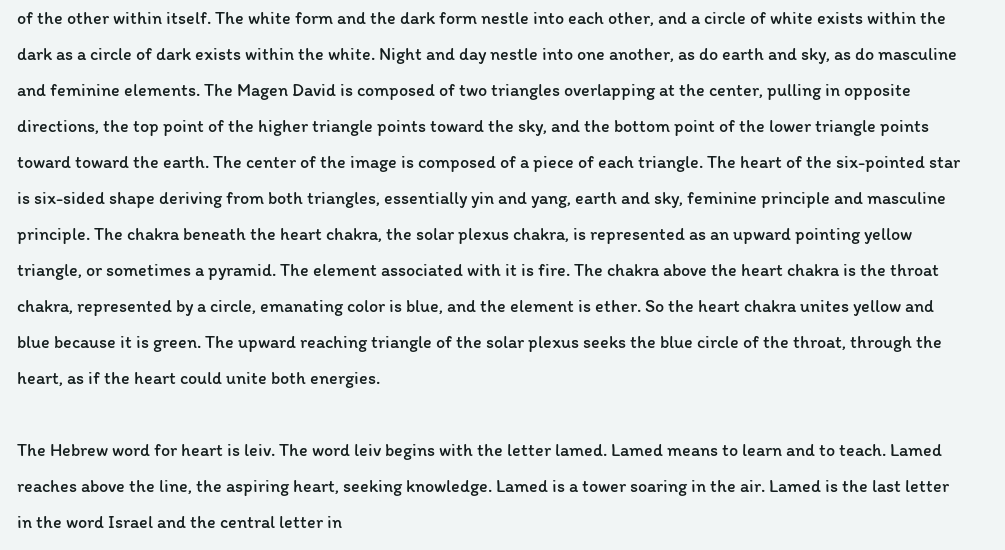of the other within itself. The white form and the dark form nestle into each other, and a circle of white exists within the dark as a circle of dark exists within the white. Night and day nestle into one another, as do earth and sky, as do masculine and feminine elements. The Magen David is composed of two triangles overlapping at the center, pulling in opposite directions, the top point of the higher triangle points toward the sky, and the bottom point of the lower triangle points toward toward the earth. The center of the image is composed of a piece of each triangle. The heart of the six-pointed star is six-sided shape deriving from both triangles, essentially yin and yang, earth and sky, feminine principle and masculine principle. The chakra beneath the heart chakra, the solar plexus chakra, is represented as an upward pointing yellow triangle, or sometimes a pyramid. The element associated with it is fire. The chakra above the heart chakra is the throat chakra, represented by a circle, emanating color is blue, and the element is ether. So the heart chakra unites yellow and blue because it is green. The upward reaching triangle of the solar plexus seeks the blue circle of the throat, through the heart, as if the heart could unite both energies.

The Hebrew word for heart is leiv. The word leiv begins with the letter lamed. Lamed means to learn and to teach. Lamed reaches above the line, the aspiring heart, seeking knowledge. Lamed is a tower soaring in the air. Lamed is the last letter in the word Israel and the central letter in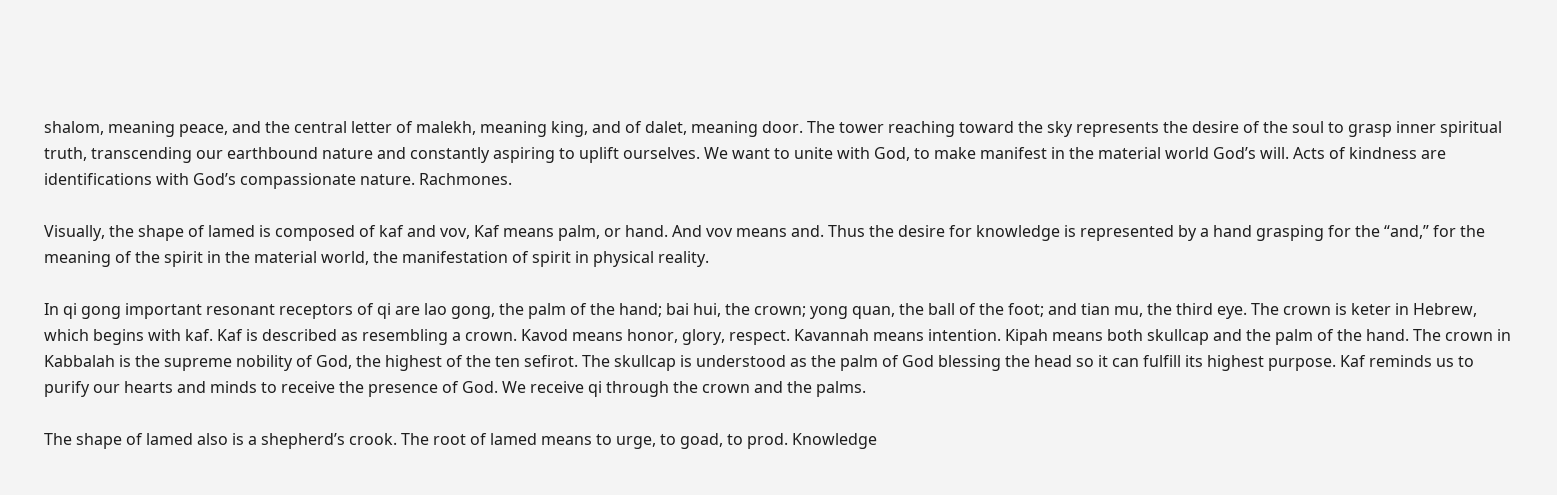shalom, meaning peace, and the central letter of malekh, meaning king, and of dalet, meaning door. The tower reaching toward the sky represents the desire of the soul to grasp inner spiritual truth, transcending our earthbound nature and constantly aspiring to uplift ourselves. We want to unite with God, to make manifest in the material world God’s will. Acts of kindness are identifications with God’s compassionate nature. Rachmones.

Visually, the shape of lamed is composed of kaf and vov, Kaf means palm, or hand. And vov means and. Thus the desire for knowledge is represented by a hand grasping for the “and,” for the meaning of the spirit in the material world, the manifestation of spirit in physical reality.

In qi gong important resonant receptors of qi are lao gong, the palm of the hand; bai hui, the crown; yong quan, the ball of the foot; and tian mu, the third eye. The crown is keter in Hebrew, which begins with kaf. Kaf is described as resembling a crown. Kavod means honor, glory, respect. Kavannah means intention. Kipah means both skullcap and the palm of the hand. The crown in Kabbalah is the supreme nobility of God, the highest of the ten sefirot. The skullcap is understood as the palm of God blessing the head so it can fulfill its highest purpose. Kaf reminds us to purify our hearts and minds to receive the presence of God. We receive qi through the crown and the palms.

The shape of lamed also is a shepherd’s crook. The root of lamed means to urge, to goad, to prod. Knowledge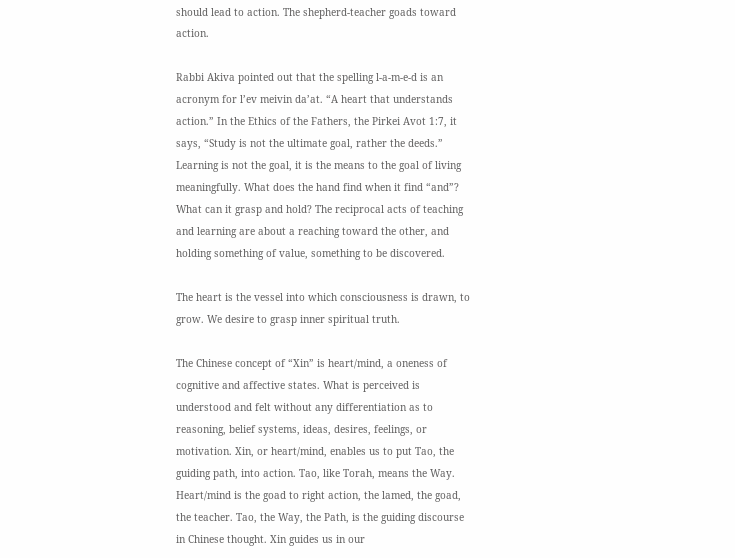should lead to action. The shepherd-teacher goads toward action.

Rabbi Akiva pointed out that the spelling l-a-m-e-d is an acronym for l’ev meivin da’at. “A heart that understands action.” In the Ethics of the Fathers, the Pirkei Avot 1:7, it says, “Study is not the ultimate goal, rather the deeds.” Learning is not the goal, it is the means to the goal of living meaningfully. What does the hand find when it find “and”? What can it grasp and hold? The reciprocal acts of teaching and learning are about a reaching toward the other, and holding something of value, something to be discovered.

The heart is the vessel into which consciousness is drawn, to grow. We desire to grasp inner spiritual truth.

The Chinese concept of “Xin” is heart/mind, a oneness of cognitive and affective states. What is perceived is understood and felt without any differentiation as to reasoning, belief systems, ideas, desires, feelings, or motivation. Xin, or heart/mind, enables us to put Tao, the guiding path, into action. Tao, like Torah, means the Way. Heart/mind is the goad to right action, the lamed, the goad, the teacher. Tao, the Way, the Path, is the guiding discourse in Chinese thought. Xin guides us in our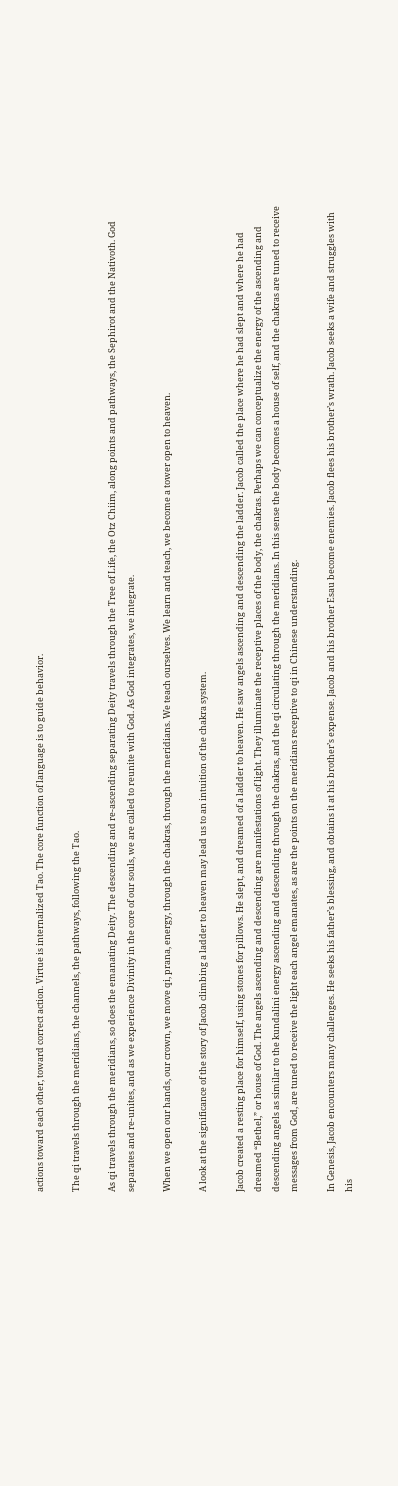actions toward each other, toward correct action. Virtue is internalized Tao. The core function of language is to guide behavior.

The qi travels through the meridians, the channels, the pathways, following the Tao.

As qi travels through the meridians, so does the emanating Deity. The descending and re-ascending separating Deity travels through the Tree of Life, the Otz Chiim, along points and pathways, the Sephirot and the Nativoth. God separates and re-unites, and as we experience Divinity in the core of our souls, we are called to reunite with God. As God integrates, we integrate.

When we open our hands, our crown, we move qi, prana, energy, through the chakras, through the meridians. We teach ourselves. We learn and teach, we become a tower open to heaven.

A look at the significance of the story of Jacob climbing a ladder to heaven may lead us to an intuition of the chakra system.

Jacob created a resting place for himself, using stones for pillows. He slept, and dreamed of a ladder to heaven. He saw angels ascending and descending the ladder. Jacob called the place where he had slept and where he had dreamed “Bethel,” or house of God. The angels ascending and descending are manifestations of light. They illuminate the receptive places of the body, the chakras. Perhaps we can conceptualize the energy of the ascending and descending angels as similar to the kundalini energy ascending and descending through the chakras, and the qi circulating through the meridians. In this sense the body becomes a house of self, and the chakras are tuned to receive messages from God, are tuned to receive the light each angel emanates, as are the points on the meridians receptive to qi in Chinese understanding.

In Genesis, Jacob encounters many challenges. He seeks his father’s blessing, and obtains it at his brother’s expense. Jacob and his brother Esau become enemies. Jacob flees his brother’s wrath. Jacob seeks a wife and struggles with his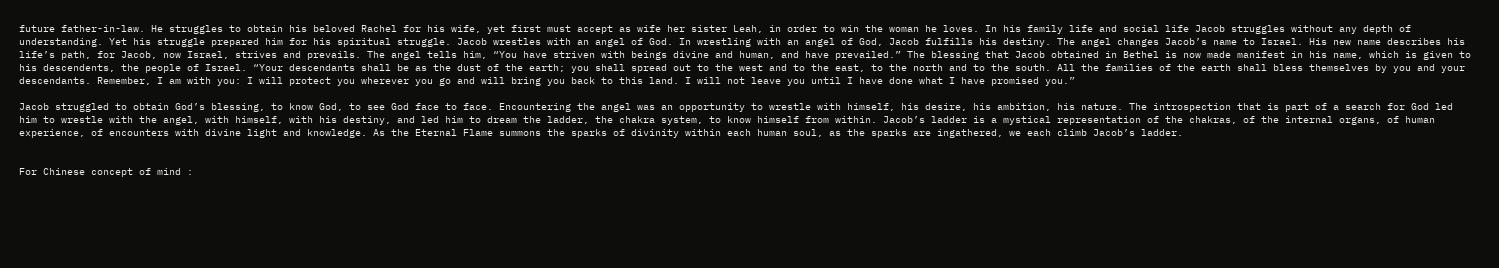future father-in-law. He struggles to obtain his beloved Rachel for his wife, yet first must accept as wife her sister Leah, in order to win the woman he loves. In his family life and social life Jacob struggles without any depth of understanding. Yet his struggle prepared him for his spiritual struggle. Jacob wrestles with an angel of God. In wrestling with an angel of God, Jacob fulfills his destiny. The angel changes Jacob’s name to Israel. His new name describes his life’s path, for Jacob, now Israel, strives and prevails. The angel tells him, “You have striven with beings divine and human, and have prevailed.” The blessing that Jacob obtained in Bethel is now made manifest in his name, which is given to his descendents, the people of Israel. “Your descendants shall be as the dust of the earth; you shall spread out to the west and to the east, to the north and to the south. All the families of the earth shall bless themselves by you and your descendants. Remember, I am with you: I will protect you wherever you go and will bring you back to this land. I will not leave you until I have done what I have promised you.”

Jacob struggled to obtain God’s blessing, to know God, to see God face to face. Encountering the angel was an opportunity to wrestle with himself, his desire, his ambition, his nature. The introspection that is part of a search for God led him to wrestle with the angel, with himself, with his destiny, and led him to dream the ladder, the chakra system, to know himself from within. Jacob’s ladder is a mystical representation of the chakras, of the internal organs, of human experience, of encounters with divine light and knowledge. As the Eternal Flame summons the sparks of divinity within each human soul, as the sparks are ingathered, we each climb Jacob’s ladder.


For Chinese concept of mind :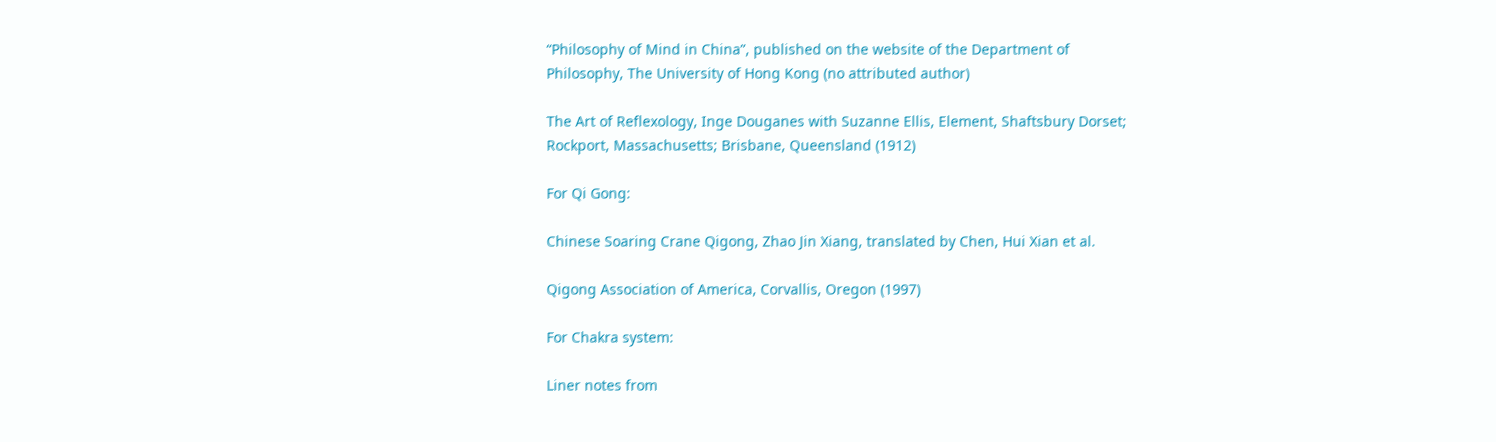“Philosophy of Mind in China”, published on the website of the Department of Philosophy, The University of Hong Kong (no attributed author)

The Art of Reflexology, Inge Douganes with Suzanne Ellis, Element, Shaftsbury Dorset; Rockport, Massachusetts; Brisbane, Queensland (1912)

For Qi Gong:

Chinese Soaring Crane Qigong, Zhao Jin Xiang, translated by Chen, Hui Xian et al.

Qigong Association of America, Corvallis, Oregon (1997)

For Chakra system:

Liner notes from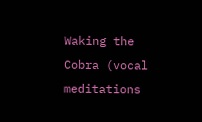Waking the Cobra (vocal meditations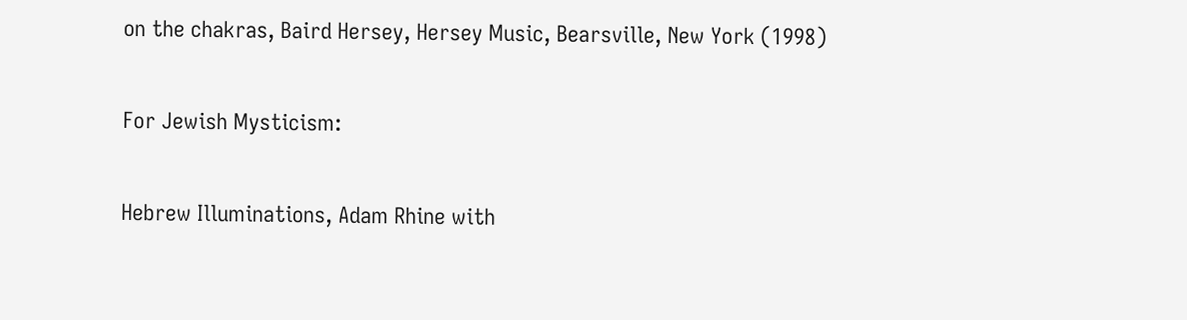on the chakras, Baird Hersey, Hersey Music, Bearsville, New York (1998)

For Jewish Mysticism:

Hebrew Illuminations, Adam Rhine with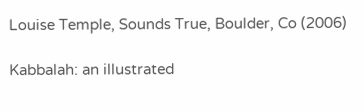Louise Temple, Sounds True, Boulder, Co (2006)

Kabbalah: an illustrated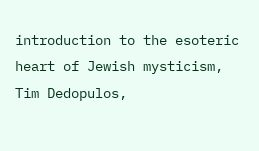introduction to the esoteric heart of Jewish mysticism, Tim Dedopulos,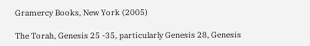Gramercy Books, New York (2005)

The Torah, Genesis 25 -35, particularly Genesis 28, Genesis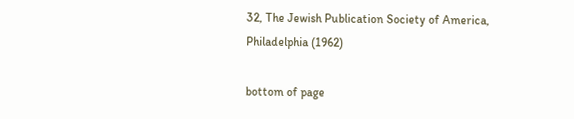32, The Jewish Publication Society of America, Philadelphia (1962)

bottom of page